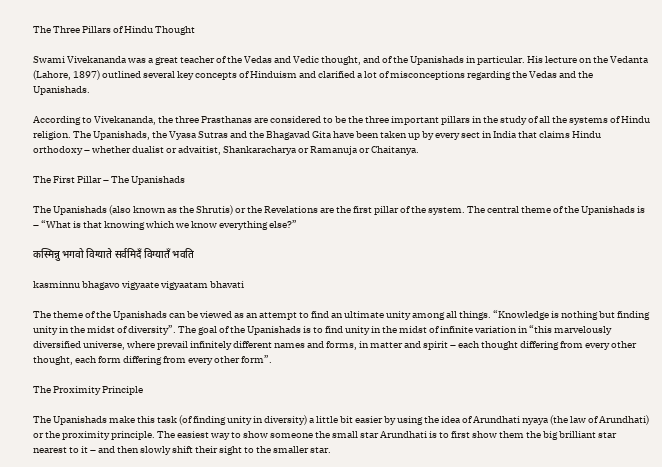The Three Pillars of Hindu Thought

Swami Vivekananda was a great teacher of the Vedas and Vedic thought, and of the Upanishads in particular. His lecture on the Vedanta (Lahore, 1897) outlined several key concepts of Hinduism and clarified a lot of misconceptions regarding the Vedas and the Upanishads.

According to Vivekananda, the three Prasthanas are considered to be the three important pillars in the study of all the systems of Hindu religion. The Upanishads, the Vyasa Sutras and the Bhagavad Gita have been taken up by every sect in India that claims Hindu orthodoxy – whether dualist or advaitist, Shankaracharya or Ramanuja or Chaitanya.

The First Pillar – The Upanishads

The Upanishads (also known as the Shrutis) or the Revelations are the first pillar of the system. The central theme of the Upanishads is – “What is that knowing which we know everything else?”

कस्मिन्नु भगवो विग्याते सर्वमिदँ विग्यातँ भवति

kasminnu bhagavo vigyaate vigyaatam bhavati

The theme of the Upanishads can be viewed as an attempt to find an ultimate unity among all things. “Knowledge is nothing but finding unity in the midst of diversity”. The goal of the Upanishads is to find unity in the midst of infinite variation in “this marvelously diversified universe, where prevail infinitely different names and forms, in matter and spirit – each thought differing from every other thought, each form differing from every other form”.

The Proximity Principle

The Upanishads make this task (of finding unity in diversity) a little bit easier by using the idea of Arundhati nyaya (the law of Arundhati) or the proximity principle. The easiest way to show someone the small star Arundhati is to first show them the big brilliant star nearest to it – and then slowly shift their sight to the smaller star.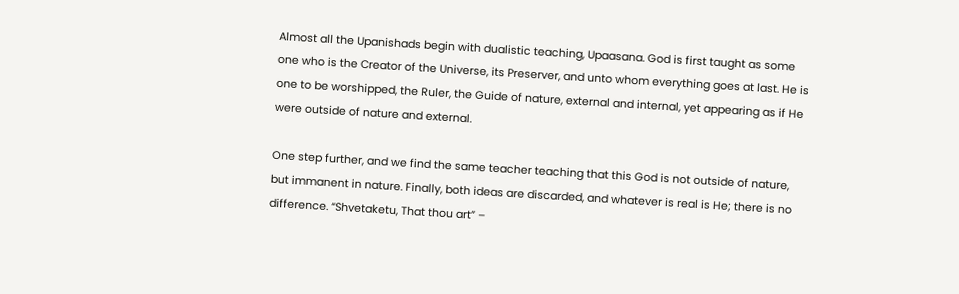Almost all the Upanishads begin with dualistic teaching, Upaasana. God is first taught as some one who is the Creator of the Universe, its Preserver, and unto whom everything goes at last. He is one to be worshipped, the Ruler, the Guide of nature, external and internal, yet appearing as if He were outside of nature and external.

One step further, and we find the same teacher teaching that this God is not outside of nature, but immanent in nature. Finally, both ideas are discarded, and whatever is real is He; there is no difference. “Shvetaketu, That thou art” –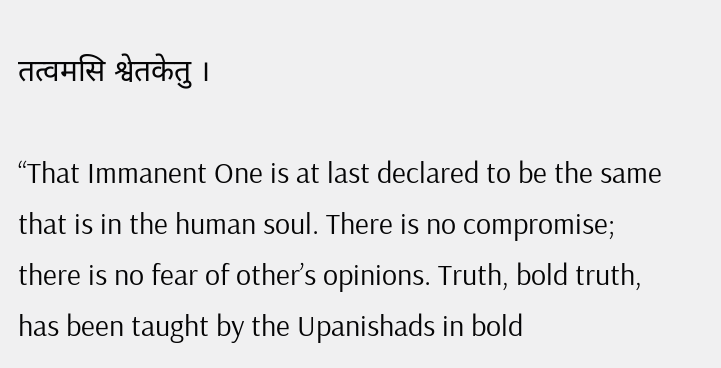तत्वमसि श्वेतकेतु ।

“That Immanent One is at last declared to be the same that is in the human soul. There is no compromise; there is no fear of other’s opinions. Truth, bold truth, has been taught by the Upanishads in bold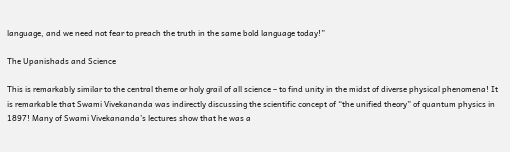language, and we need not fear to preach the truth in the same bold language today!”

The Upanishads and Science

This is remarkably similar to the central theme or holy grail of all science – to find unity in the midst of diverse physical phenomena! It is remarkable that Swami Vivekananda was indirectly discussing the scientific concept of “the unified theory” of quantum physics in 1897! Many of Swami Vivekananda’s lectures show that he was a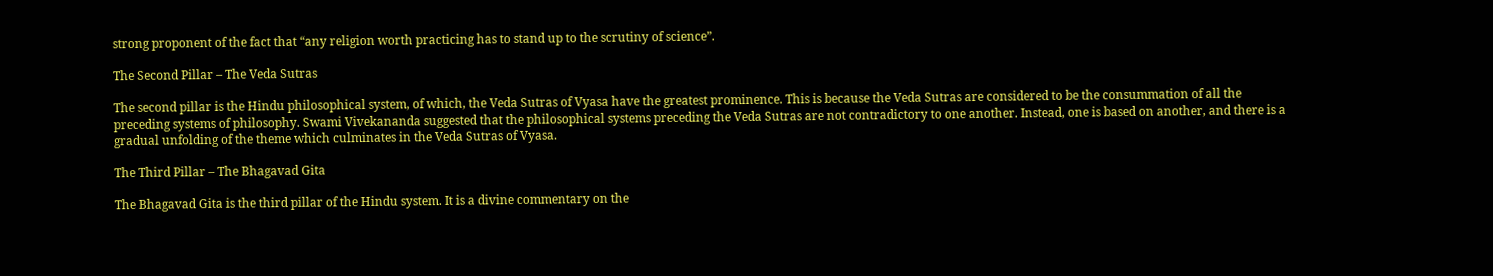strong proponent of the fact that “any religion worth practicing has to stand up to the scrutiny of science”.

The Second Pillar – The Veda Sutras

The second pillar is the Hindu philosophical system, of which, the Veda Sutras of Vyasa have the greatest prominence. This is because the Veda Sutras are considered to be the consummation of all the preceding systems of philosophy. Swami Vivekananda suggested that the philosophical systems preceding the Veda Sutras are not contradictory to one another. Instead, one is based on another, and there is a gradual unfolding of the theme which culminates in the Veda Sutras of Vyasa.

The Third Pillar – The Bhagavad Gita

The Bhagavad Gita is the third pillar of the Hindu system. It is a divine commentary on the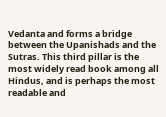Vedanta and forms a bridge between the Upanishads and the Sutras. This third pillar is the most widely read book among all Hindus, and is perhaps the most readable and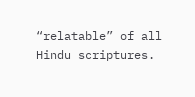“relatable” of all Hindu scriptures.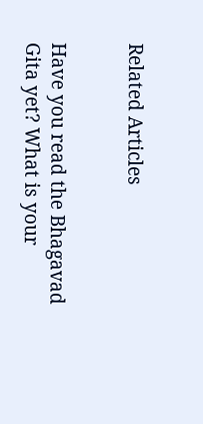Related Articles


Have you read the Bhagavad Gita yet? What is your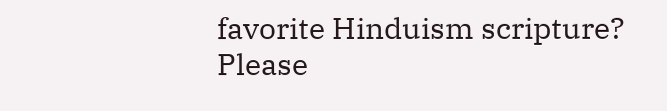favorite Hinduism scripture? Please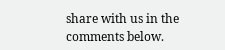share with us in the comments below.